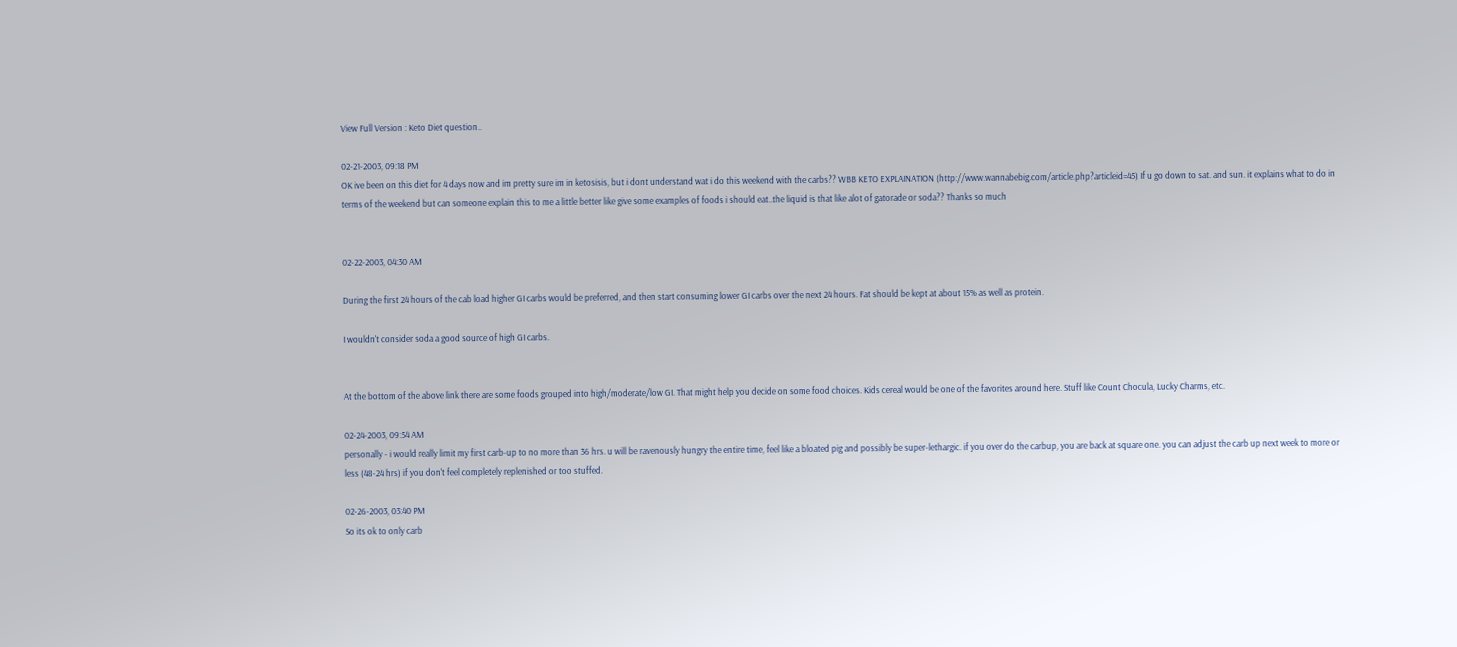View Full Version : Keto Diet question..

02-21-2003, 09:18 PM
OK ive been on this diet for 4 days now and im pretty sure im in ketosisis, but i dont understand wat i do this weekend with the carbs?? WBB KETO EXPLAINATION (http://www.wannabebig.com/article.php?articleid=45) If u go down to sat. and sun. it explains what to do in terms of the weekend but can someone explain this to me a little better like give some examples of foods i should eat..the liquid is that like alot of gatorade or soda?? Thanks so much


02-22-2003, 04:30 AM

During the first 24 hours of the cab load higher GI carbs would be preferred, and then start consuming lower GI carbs over the next 24 hours. Fat should be kept at about 15% as well as protein.

I wouldn't consider soda a good source of high GI carbs.


At the bottom of the above link there are some foods grouped into high/moderate/low GI. That might help you decide on some food choices. Kids cereal would be one of the favorites around here. Stuff like Count Chocula, Lucky Charms, etc.

02-24-2003, 09:54 AM
personally - i would really limit my first carb-up to no more than 36 hrs. u will be ravenously hungry the entire time, feel like a bloated pig and possibly be super-lethargic. if you over do the carbup, you are back at square one. you can adjust the carb up next week to more or less (48-24 hrs) if you don't feel completely replenished or too stuffed.

02-26-2003, 03:40 PM
So its ok to only carb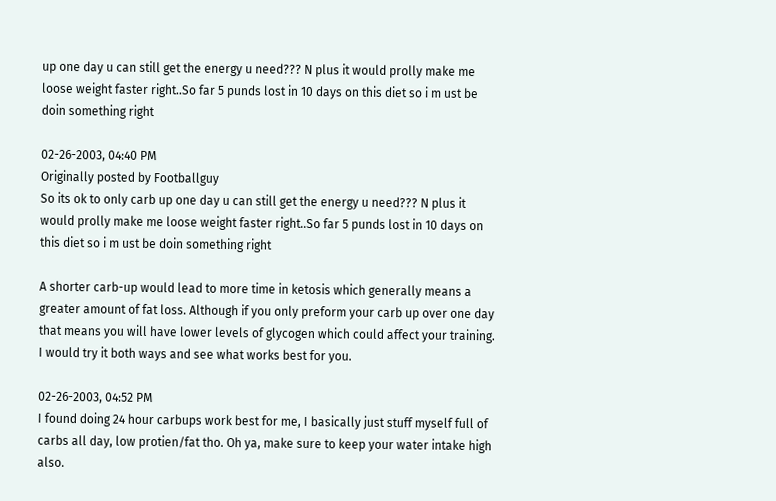up one day u can still get the energy u need??? N plus it would prolly make me loose weight faster right..So far 5 punds lost in 10 days on this diet so i m ust be doin something right

02-26-2003, 04:40 PM
Originally posted by Footballguy
So its ok to only carb up one day u can still get the energy u need??? N plus it would prolly make me loose weight faster right..So far 5 punds lost in 10 days on this diet so i m ust be doin something right

A shorter carb-up would lead to more time in ketosis which generally means a greater amount of fat loss. Although if you only preform your carb up over one day that means you will have lower levels of glycogen which could affect your training. I would try it both ways and see what works best for you.

02-26-2003, 04:52 PM
I found doing 24 hour carbups work best for me, I basically just stuff myself full of carbs all day, low protien/fat tho. Oh ya, make sure to keep your water intake high also.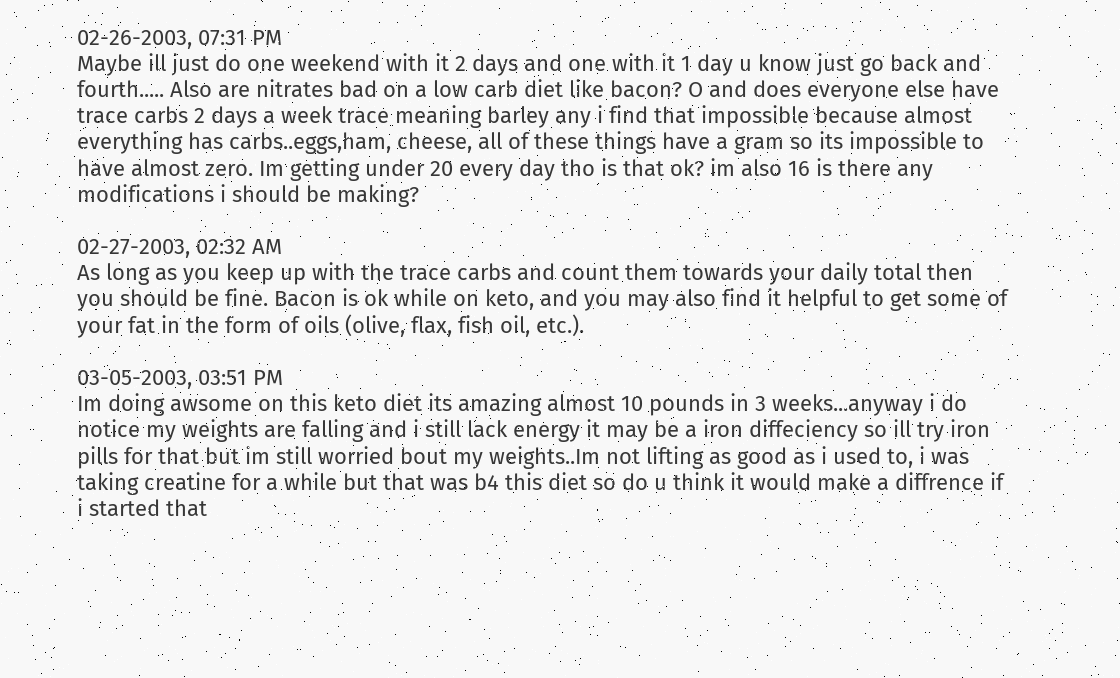02-26-2003, 07:31 PM
Maybe ill just do one weekend with it 2 days and one with it 1 day u know just go back and fourth..... Also are nitrates bad on a low carb diet like bacon? O and does everyone else have trace carbs 2 days a week trace meaning barley any i find that impossible because almost everything has carbs..eggs,ham, cheese, all of these things have a gram so its impossible to have almost zero. Im getting under 20 every day tho is that ok? im also 16 is there any modifications i should be making?

02-27-2003, 02:32 AM
As long as you keep up with the trace carbs and count them towards your daily total then you should be fine. Bacon is ok while on keto, and you may also find it helpful to get some of your fat in the form of oils (olive, flax, fish oil, etc.).

03-05-2003, 03:51 PM
Im doing awsome on this keto diet its amazing almost 10 pounds in 3 weeks...anyway i do notice my weights are falling and i still lack energy it may be a iron diffeciency so ill try iron pills for that but im still worried bout my weights..Im not lifting as good as i used to, i was taking creatine for a while but that was b4 this diet so do u think it would make a diffrence if i started that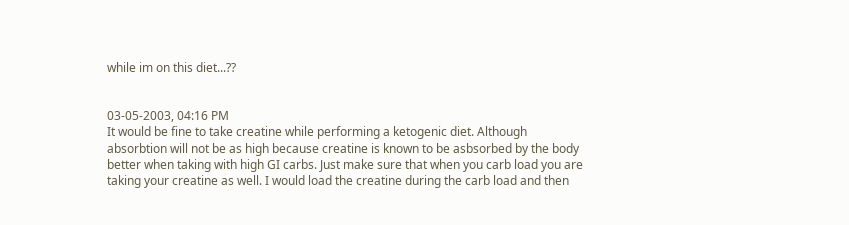while im on this diet...??


03-05-2003, 04:16 PM
It would be fine to take creatine while performing a ketogenic diet. Although absorbtion will not be as high because creatine is known to be asbsorbed by the body better when taking with high GI carbs. Just make sure that when you carb load you are taking your creatine as well. I would load the creatine during the carb load and then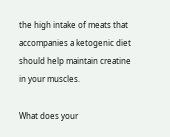the high intake of meats that accompanies a ketogenic diet should help maintain creatine in your muscles.

What does your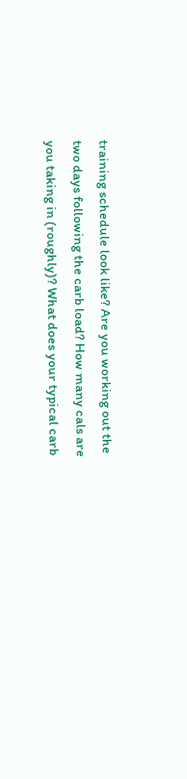training schedule look like? Are you working out the two days following the carb load? How many cals are you taking in (roughly)? What does your typical carb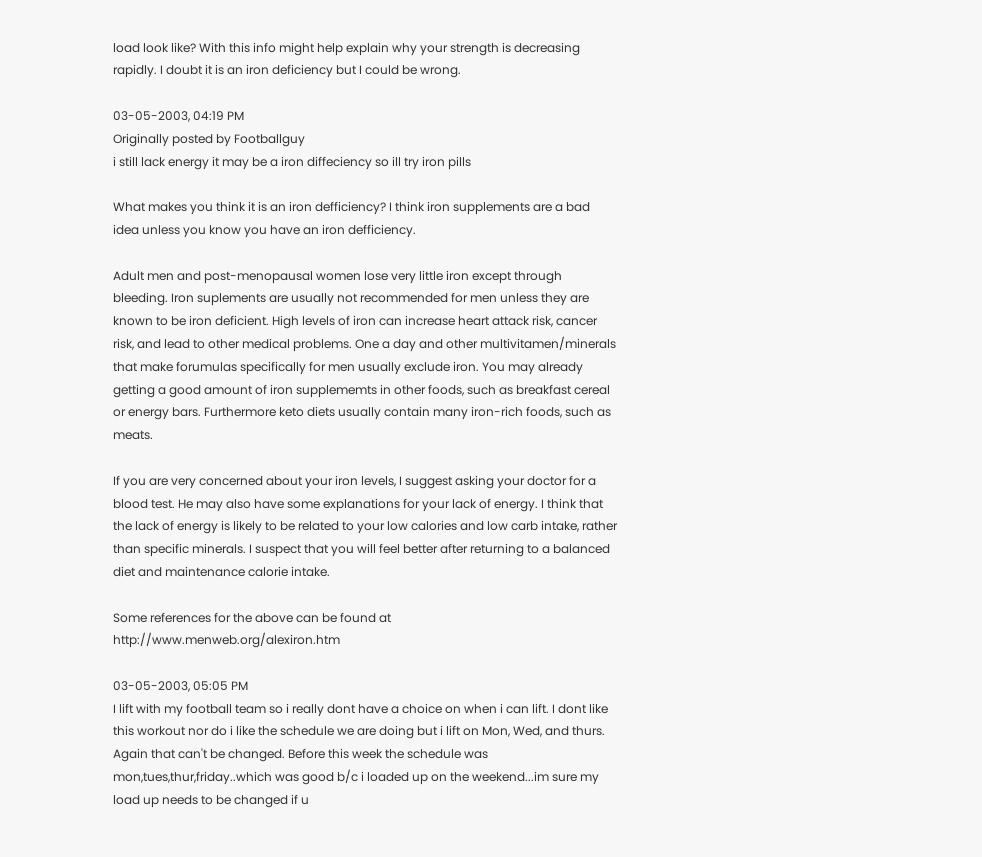load look like? With this info might help explain why your strength is decreasing rapidly. I doubt it is an iron deficiency but I could be wrong.

03-05-2003, 04:19 PM
Originally posted by Footballguy
i still lack energy it may be a iron diffeciency so ill try iron pills

What makes you think it is an iron defficiency? I think iron supplements are a bad idea unless you know you have an iron defficiency.

Adult men and post-menopausal women lose very little iron except through bleeding. Iron suplements are usually not recommended for men unless they are known to be iron deficient. High levels of iron can increase heart attack risk, cancer risk, and lead to other medical problems. One a day and other multivitamen/minerals that make forumulas specifically for men usually exclude iron. You may already getting a good amount of iron supplememts in other foods, such as breakfast cereal or energy bars. Furthermore keto diets usually contain many iron-rich foods, such as meats.

If you are very concerned about your iron levels, I suggest asking your doctor for a blood test. He may also have some explanations for your lack of energy. I think that the lack of energy is likely to be related to your low calories and low carb intake, rather than specific minerals. I suspect that you will feel better after returning to a balanced diet and maintenance calorie intake.

Some references for the above can be found at http://www.menweb.org/alexiron.htm

03-05-2003, 05:05 PM
I lift with my football team so i really dont have a choice on when i can lift. I dont like this workout nor do i like the schedule we are doing but i lift on Mon, Wed, and thurs. Again that can't be changed. Before this week the schedule was mon,tues,thur,friday..which was good b/c i loaded up on the weekend...im sure my load up needs to be changed if u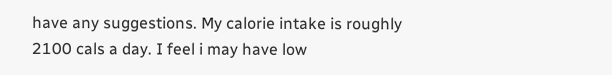have any suggestions. My calorie intake is roughly 2100 cals a day. I feel i may have low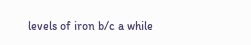levels of iron b/c a while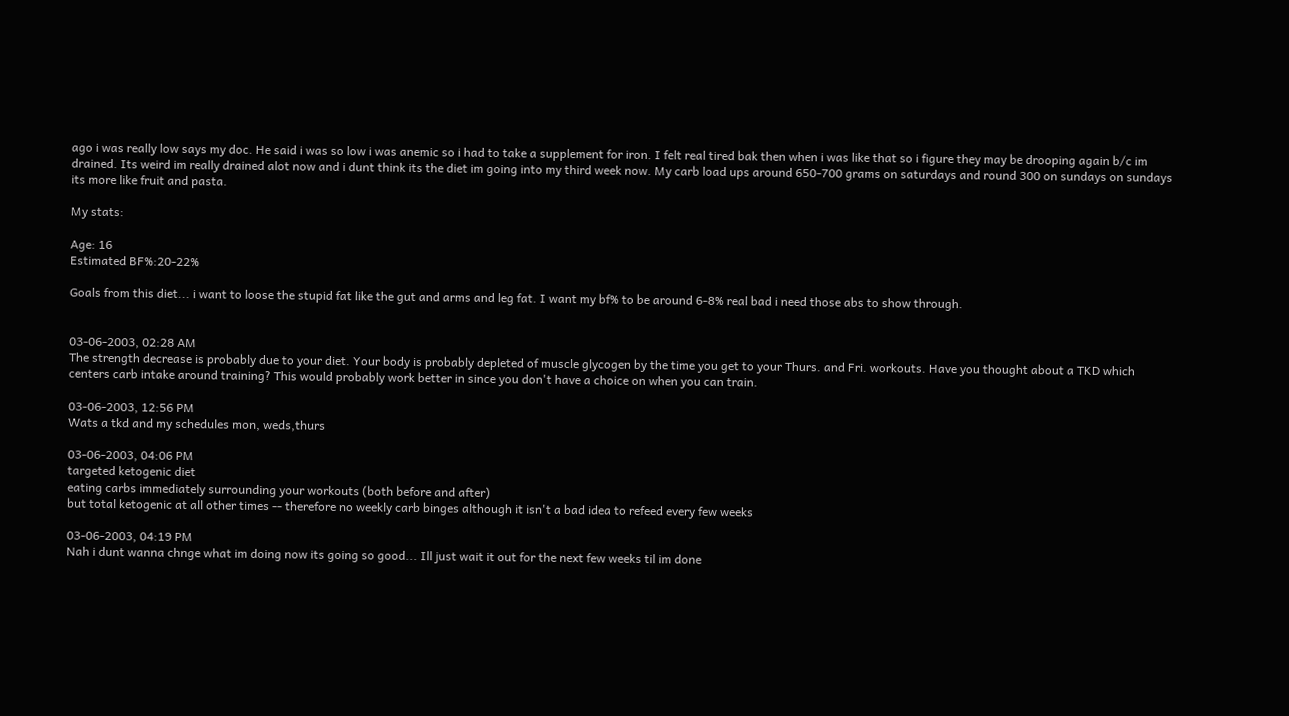ago i was really low says my doc. He said i was so low i was anemic so i had to take a supplement for iron. I felt real tired bak then when i was like that so i figure they may be drooping again b/c im drained. Its weird im really drained alot now and i dunt think its the diet im going into my third week now. My carb load ups around 650-700 grams on saturdays and round 300 on sundays on sundays its more like fruit and pasta.

My stats:

Age: 16
Estimated BF%:20-22%

Goals from this diet... i want to loose the stupid fat like the gut and arms and leg fat. I want my bf% to be around 6-8% real bad i need those abs to show through.


03-06-2003, 02:28 AM
The strength decrease is probably due to your diet. Your body is probably depleted of muscle glycogen by the time you get to your Thurs. and Fri. workouts. Have you thought about a TKD which centers carb intake around training? This would probably work better in since you don't have a choice on when you can train.

03-06-2003, 12:56 PM
Wats a tkd and my schedules mon, weds,thurs

03-06-2003, 04:06 PM
targeted ketogenic diet
eating carbs immediately surrounding your workouts (both before and after)
but total ketogenic at all other times -- therefore no weekly carb binges although it isn't a bad idea to refeed every few weeks

03-06-2003, 04:19 PM
Nah i dunt wanna chnge what im doing now its going so good... Ill just wait it out for the next few weeks til im done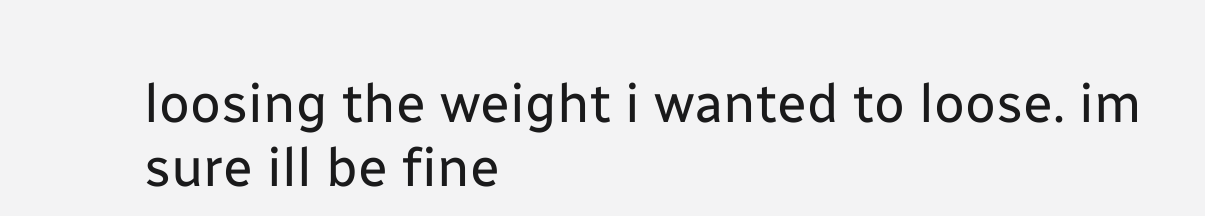loosing the weight i wanted to loose. im sure ill be fine